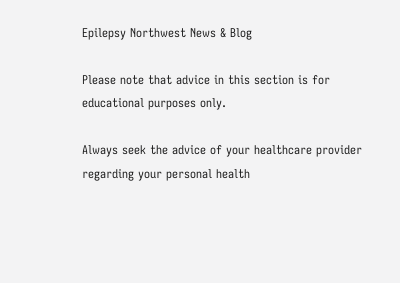Epilepsy Northwest News & Blog

Please note that advice in this section is for educational purposes only.

Always seek the advice of your healthcare provider regarding your personal health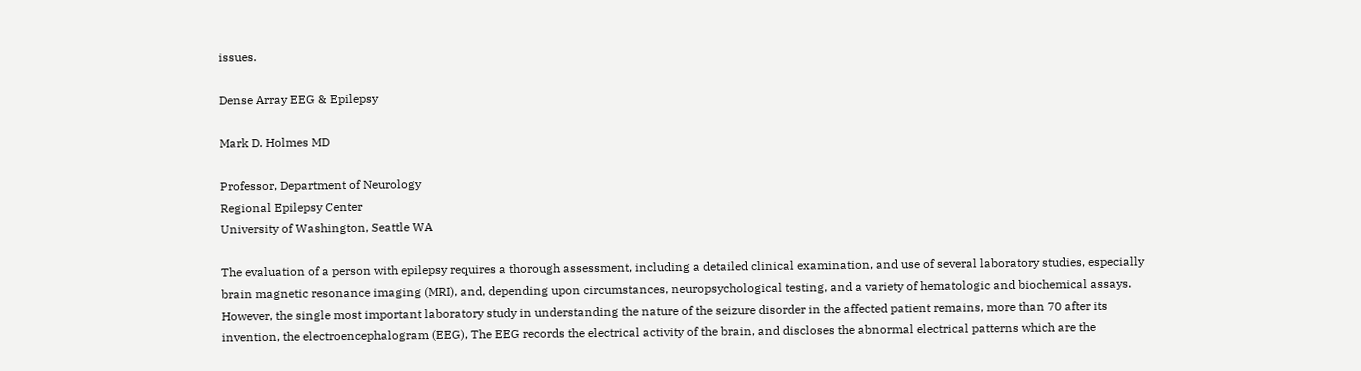issues.

Dense Array EEG & Epilepsy

Mark D. Holmes MD

Professor, Department of Neurology
Regional Epilepsy Center
University of Washington, Seattle WA

The evaluation of a person with epilepsy requires a thorough assessment, including a detailed clinical examination, and use of several laboratory studies, especially brain magnetic resonance imaging (MRI), and, depending upon circumstances, neuropsychological testing, and a variety of hematologic and biochemical assays. However, the single most important laboratory study in understanding the nature of the seizure disorder in the affected patient remains, more than 70 after its invention, the electroencephalogram (EEG), The EEG records the electrical activity of the brain, and discloses the abnormal electrical patterns which are the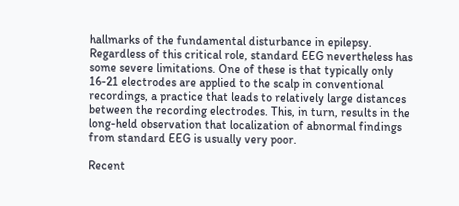hallmarks of the fundamental disturbance in epilepsy. Regardless of this critical role, standard EEG nevertheless has some severe limitations. One of these is that typically only 16-21 electrodes are applied to the scalp in conventional recordings, a practice that leads to relatively large distances between the recording electrodes. This, in turn, results in the long-held observation that localization of abnormal findings from standard EEG is usually very poor.

Recent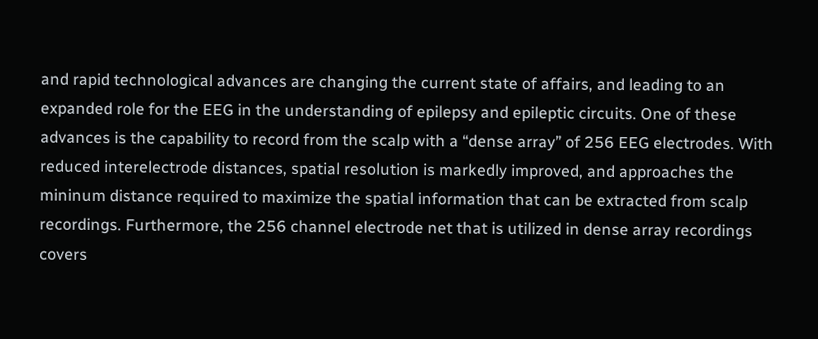and rapid technological advances are changing the current state of affairs, and leading to an expanded role for the EEG in the understanding of epilepsy and epileptic circuits. One of these advances is the capability to record from the scalp with a “dense array” of 256 EEG electrodes. With reduced interelectrode distances, spatial resolution is markedly improved, and approaches the mininum distance required to maximize the spatial information that can be extracted from scalp recordings. Furthermore, the 256 channel electrode net that is utilized in dense array recordings covers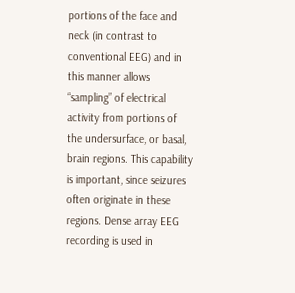portions of the face and neck (in contrast to conventional EEG) and in this manner allows “sampling” of electrical activity from portions of the undersurface, or basal, brain regions. This capability is important, since seizures often originate in these regions. Dense array EEG recording is used in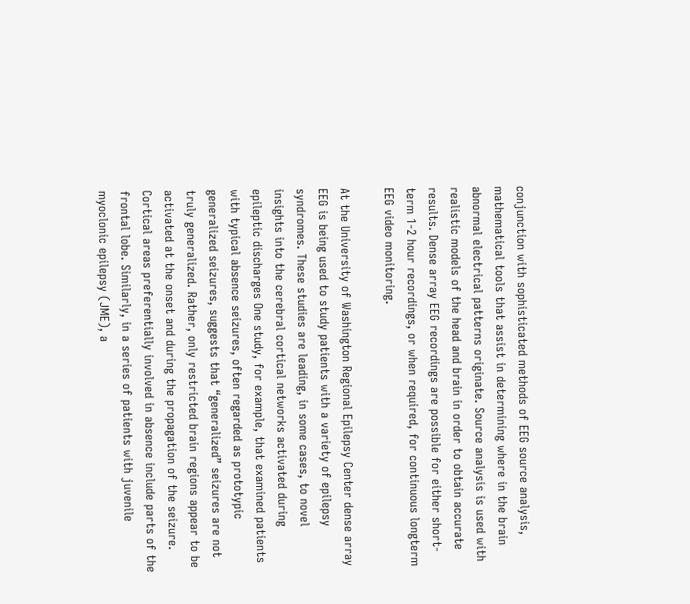conjunction with sophisticated methods of EEG source analysis, mathematical tools that assist in determining where in the brain abnormal electrical patterns originate. Source analysis is used with realistic models of the head and brain in order to obtain accurate results. Dense array EEG recordings are possible for either short-term 1-2 hour recordings, or when required, for continuous longterm EEG video monitoring.

At the University of Washington Regional Epilepsy Center dense array EEG is being used to study patients with a variety of epilepsy syndromes. These studies are leading, in some cases, to novel insights into the cerebral cortical networks activated during epileptic discharges One study, for example, that examined patients with typical absence seizures, often regarded as prototypic generalized seizures, suggests that “generalized” seizures are not truly generalized. Rather, only restricted brain regions appear to be activated at the onset and during the propagation of the seizure. Cortical areas preferentially involved in absence include parts of the frontal lobe. Similarly, in a series of patients with juvenile myoclonic epilepsy (JME), a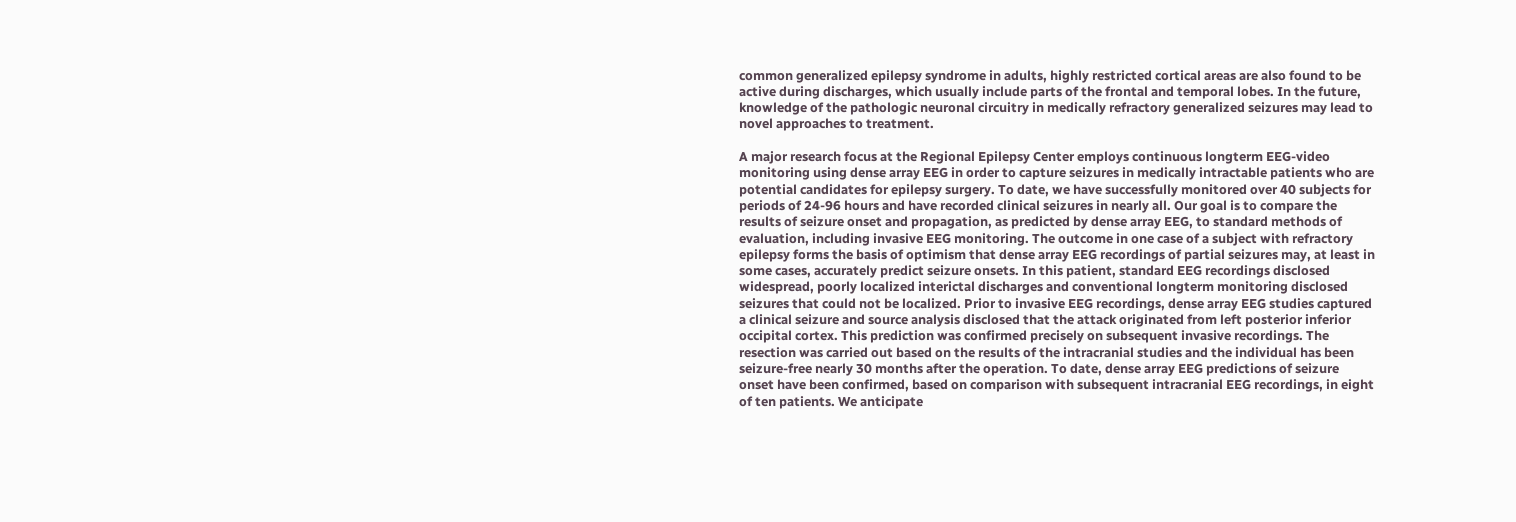common generalized epilepsy syndrome in adults, highly restricted cortical areas are also found to be active during discharges, which usually include parts of the frontal and temporal lobes. In the future, knowledge of the pathologic neuronal circuitry in medically refractory generalized seizures may lead to novel approaches to treatment.

A major research focus at the Regional Epilepsy Center employs continuous longterm EEG-video monitoring using dense array EEG in order to capture seizures in medically intractable patients who are potential candidates for epilepsy surgery. To date, we have successfully monitored over 40 subjects for periods of 24-96 hours and have recorded clinical seizures in nearly all. Our goal is to compare the results of seizure onset and propagation, as predicted by dense array EEG, to standard methods of evaluation, including invasive EEG monitoring. The outcome in one case of a subject with refractory epilepsy forms the basis of optimism that dense array EEG recordings of partial seizures may, at least in some cases, accurately predict seizure onsets. In this patient, standard EEG recordings disclosed widespread, poorly localized interictal discharges and conventional longterm monitoring disclosed seizures that could not be localized. Prior to invasive EEG recordings, dense array EEG studies captured a clinical seizure and source analysis disclosed that the attack originated from left posterior inferior occipital cortex. This prediction was confirmed precisely on subsequent invasive recordings. The resection was carried out based on the results of the intracranial studies and the individual has been seizure-free nearly 30 months after the operation. To date, dense array EEG predictions of seizure onset have been confirmed, based on comparison with subsequent intracranial EEG recordings, in eight of ten patients. We anticipate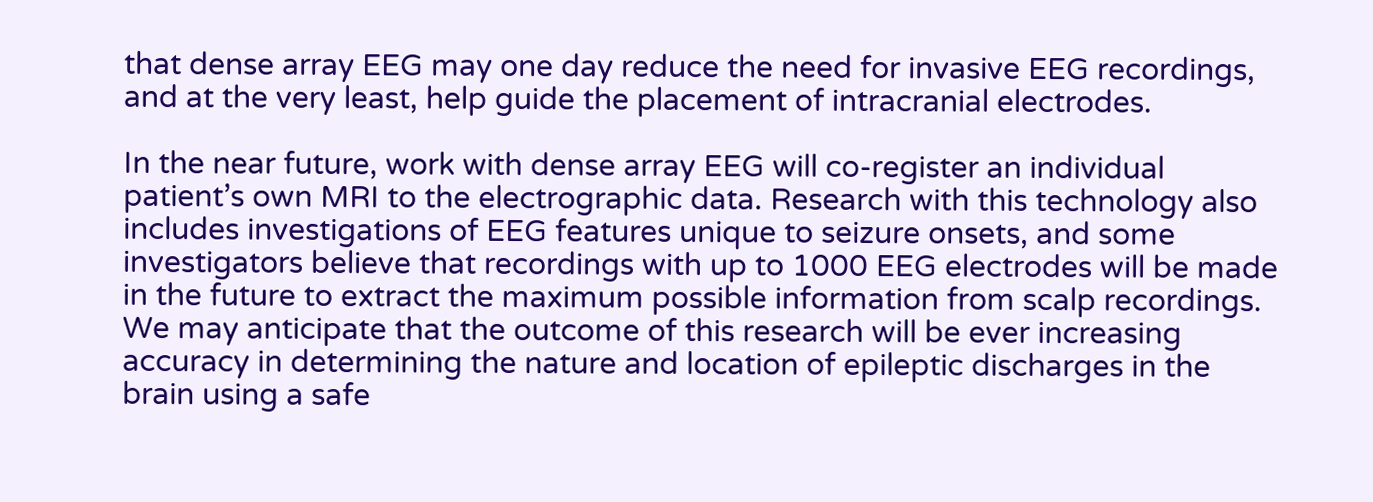that dense array EEG may one day reduce the need for invasive EEG recordings, and at the very least, help guide the placement of intracranial electrodes.

In the near future, work with dense array EEG will co-register an individual patient’s own MRI to the electrographic data. Research with this technology also includes investigations of EEG features unique to seizure onsets, and some investigators believe that recordings with up to 1000 EEG electrodes will be made in the future to extract the maximum possible information from scalp recordings. We may anticipate that the outcome of this research will be ever increasing accuracy in determining the nature and location of epileptic discharges in the brain using a safe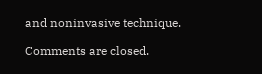and noninvasive technique.

Comments are closed.